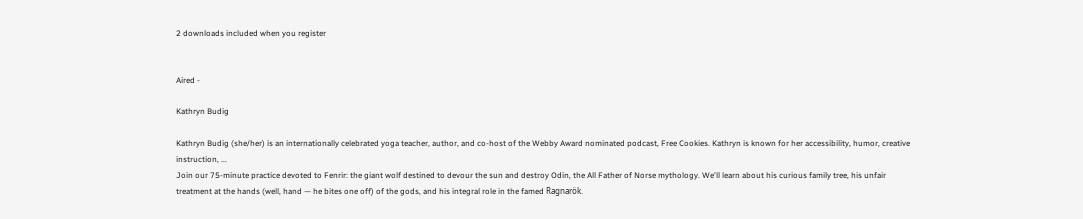2 downloads included when you register


Aired -

Kathryn Budig

Kathryn Budig (she/her) is an internationally celebrated yoga teacher, author, and co-host of the Webby Award nominated podcast, Free Cookies. Kathryn is known for her accessibility, humor, creative instruction, ...
Join our 75-minute practice devoted to Fenrir: the giant wolf destined to devour the sun and destroy Odin, the All Father of Norse mythology. We'll learn about his curious family tree, his unfair treatment at the hands (well, hand — he bites one off) of the gods, and his integral role in the famed Ragnarök.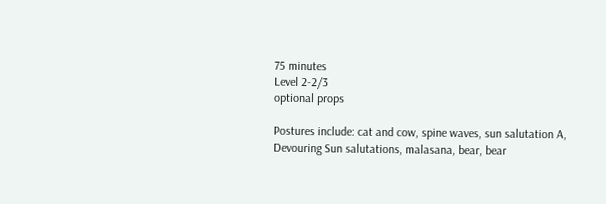75 minutes
Level 2-2/3
optional props

Postures include: cat and cow, spine waves, sun salutation A, Devouring Sun salutations, malasana, bear, bear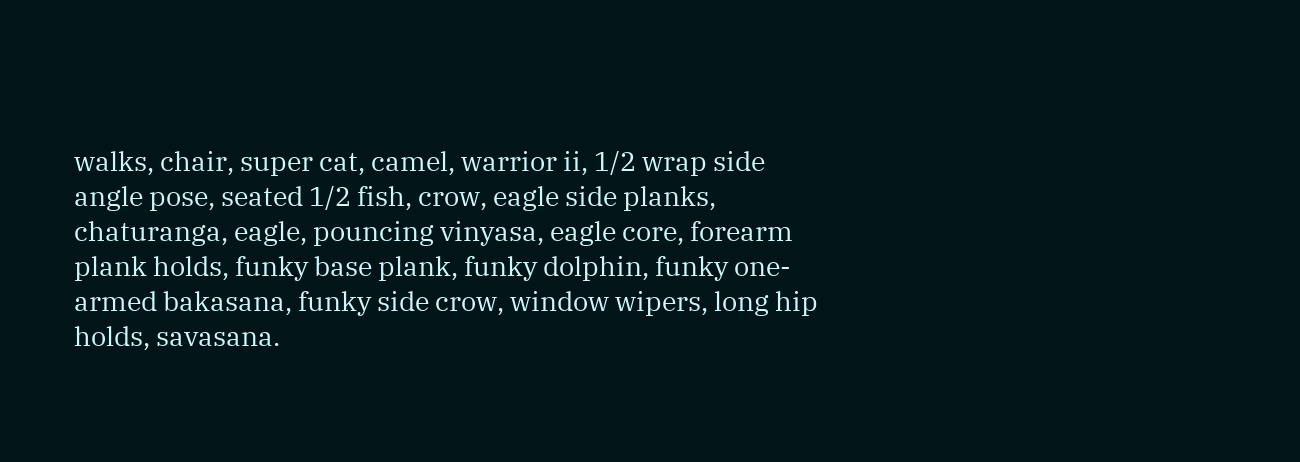walks, chair, super cat, camel, warrior ii, 1/2 wrap side angle pose, seated 1/2 fish, crow, eagle side planks, chaturanga, eagle, pouncing vinyasa, eagle core, forearm plank holds, funky base plank, funky dolphin, funky one-armed bakasana, funky side crow, window wipers, long hip holds, savasana.